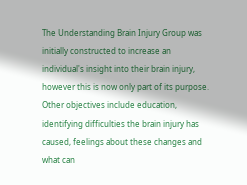The Understanding Brain Injury Group was initially constructed to increase an individual's insight into their brain injury, however this is now only part of its purpose. Other objectives include education, identifying difficulties the brain injury has caused, feelings about these changes and what can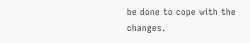be done to cope with the changes.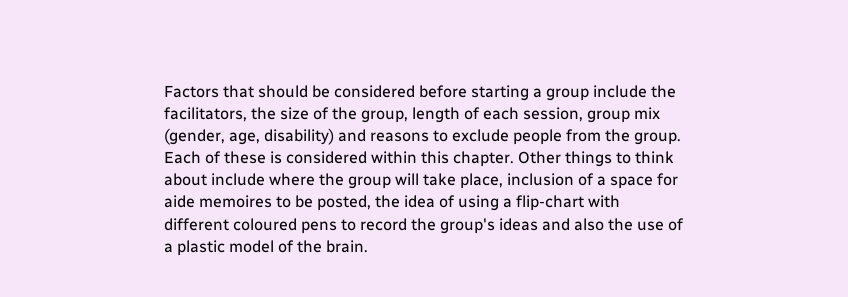Factors that should be considered before starting a group include the facilitators, the size of the group, length of each session, group mix (gender, age, disability) and reasons to exclude people from the group. Each of these is considered within this chapter. Other things to think about include where the group will take place, inclusion of a space for aide memoires to be posted, the idea of using a flip-chart with different coloured pens to record the group's ideas and also the use of a plastic model of the brain.